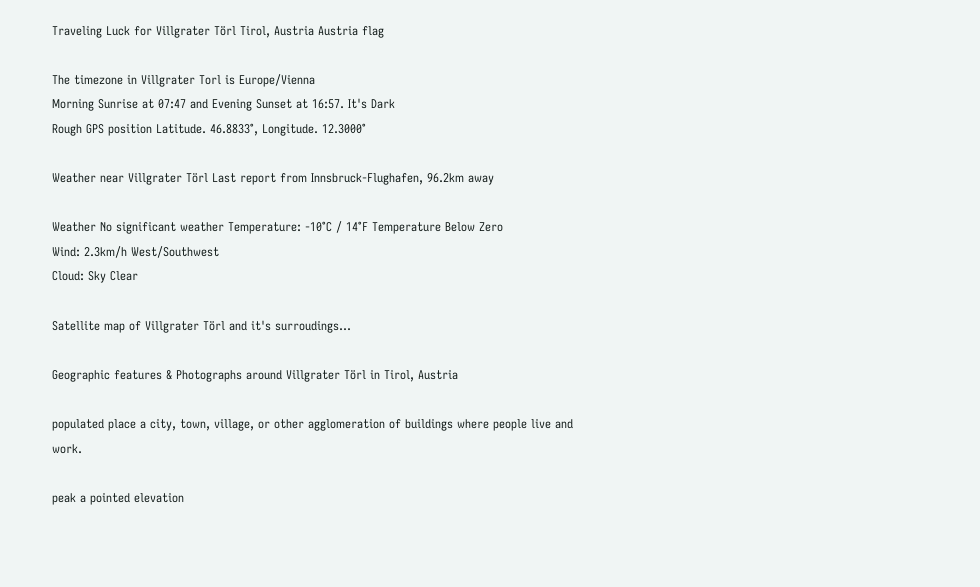Traveling Luck for Villgrater Törl Tirol, Austria Austria flag

The timezone in Villgrater Torl is Europe/Vienna
Morning Sunrise at 07:47 and Evening Sunset at 16:57. It's Dark
Rough GPS position Latitude. 46.8833°, Longitude. 12.3000°

Weather near Villgrater Törl Last report from Innsbruck-Flughafen, 96.2km away

Weather No significant weather Temperature: -10°C / 14°F Temperature Below Zero
Wind: 2.3km/h West/Southwest
Cloud: Sky Clear

Satellite map of Villgrater Törl and it's surroudings...

Geographic features & Photographs around Villgrater Törl in Tirol, Austria

populated place a city, town, village, or other agglomeration of buildings where people live and work.

peak a pointed elevation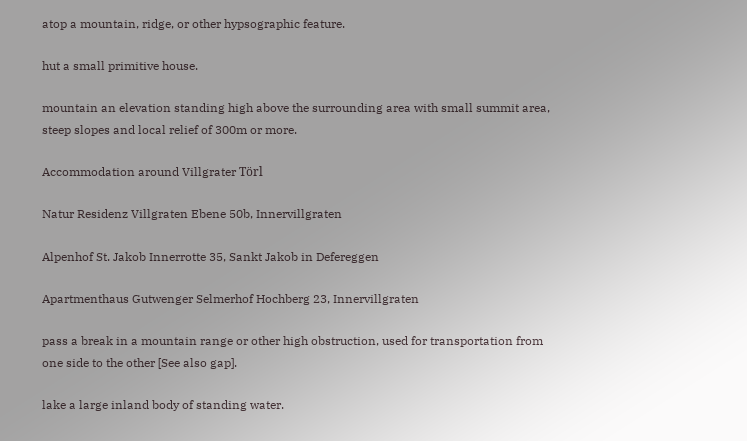atop a mountain, ridge, or other hypsographic feature.

hut a small primitive house.

mountain an elevation standing high above the surrounding area with small summit area, steep slopes and local relief of 300m or more.

Accommodation around Villgrater Törl

Natur Residenz Villgraten Ebene 50b, Innervillgraten

Alpenhof St. Jakob Innerrotte 35, Sankt Jakob in Defereggen

Apartmenthaus Gutwenger Selmerhof Hochberg 23, Innervillgraten

pass a break in a mountain range or other high obstruction, used for transportation from one side to the other [See also gap].

lake a large inland body of standing water.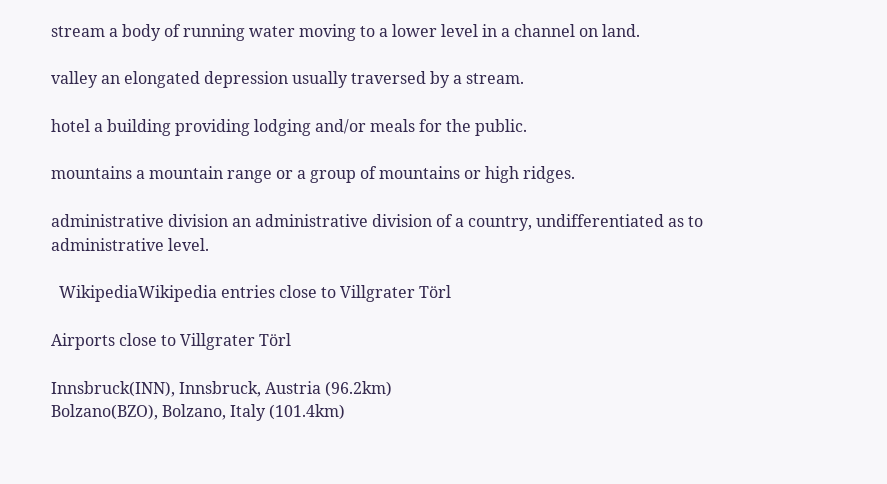stream a body of running water moving to a lower level in a channel on land.

valley an elongated depression usually traversed by a stream.

hotel a building providing lodging and/or meals for the public.

mountains a mountain range or a group of mountains or high ridges.

administrative division an administrative division of a country, undifferentiated as to administrative level.

  WikipediaWikipedia entries close to Villgrater Törl

Airports close to Villgrater Törl

Innsbruck(INN), Innsbruck, Austria (96.2km)
Bolzano(BZO), Bolzano, Italy (101.4km)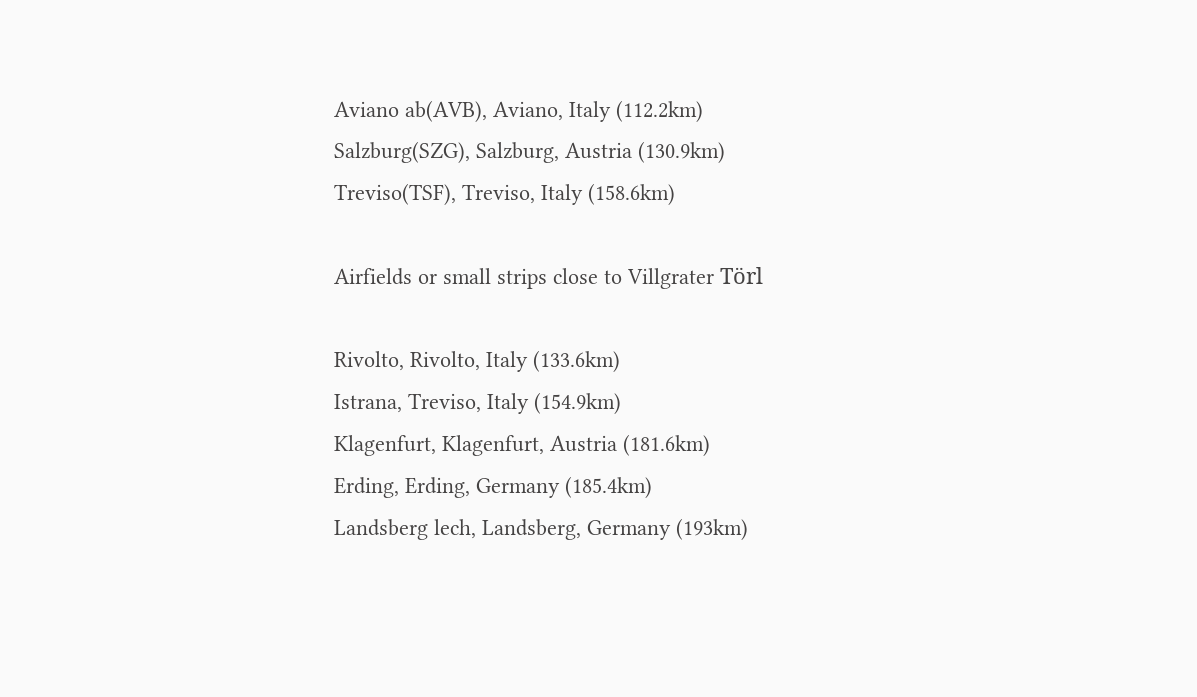Aviano ab(AVB), Aviano, Italy (112.2km)
Salzburg(SZG), Salzburg, Austria (130.9km)
Treviso(TSF), Treviso, Italy (158.6km)

Airfields or small strips close to Villgrater Törl

Rivolto, Rivolto, Italy (133.6km)
Istrana, Treviso, Italy (154.9km)
Klagenfurt, Klagenfurt, Austria (181.6km)
Erding, Erding, Germany (185.4km)
Landsberg lech, Landsberg, Germany (193km)